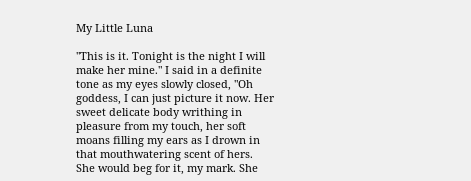My Little Luna

"This is it. Tonight is the night I will make her mine." I said in a definite tone as my eyes slowly closed, "Oh goddess, I can just picture it now. Her sweet delicate body writhing in pleasure from my touch, her soft moans filling my ears as I drown in that mouthwatering scent of hers. She would beg for it, my mark. She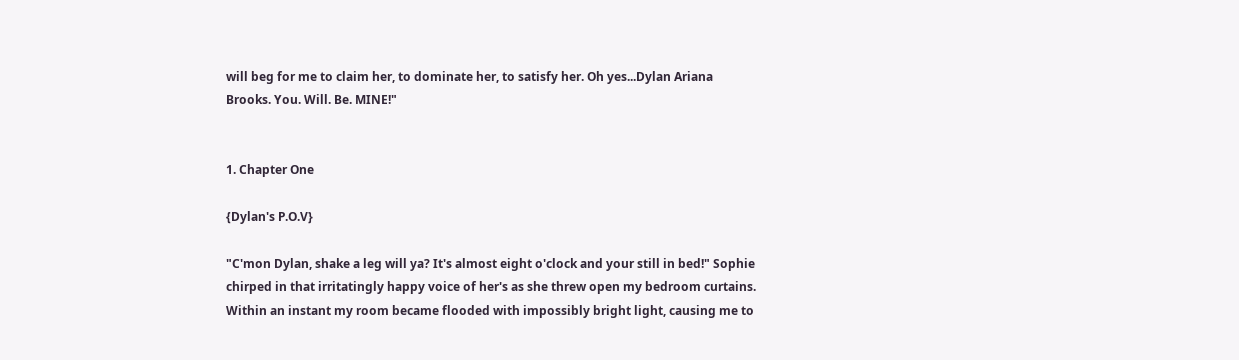will beg for me to claim her, to dominate her, to satisfy her. Oh yes...Dylan Ariana Brooks. You. Will. Be. MINE!"


1. Chapter One

{Dylan's P.O.V}

"C'mon Dylan, shake a leg will ya? It's almost eight o'clock and your still in bed!" Sophie chirped in that irritatingly happy voice of her's as she threw open my bedroom curtains. Within an instant my room became flooded with impossibly bright light, causing me to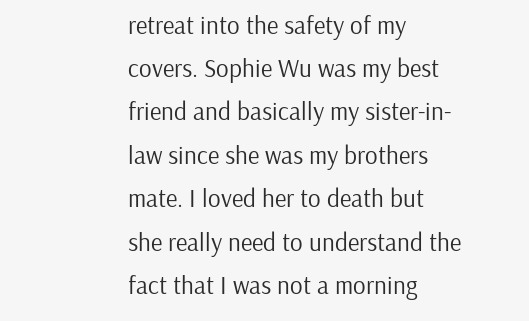retreat into the safety of my covers. Sophie Wu was my best friend and basically my sister-in-law since she was my brothers mate. I loved her to death but she really need to understand the fact that I was not a morning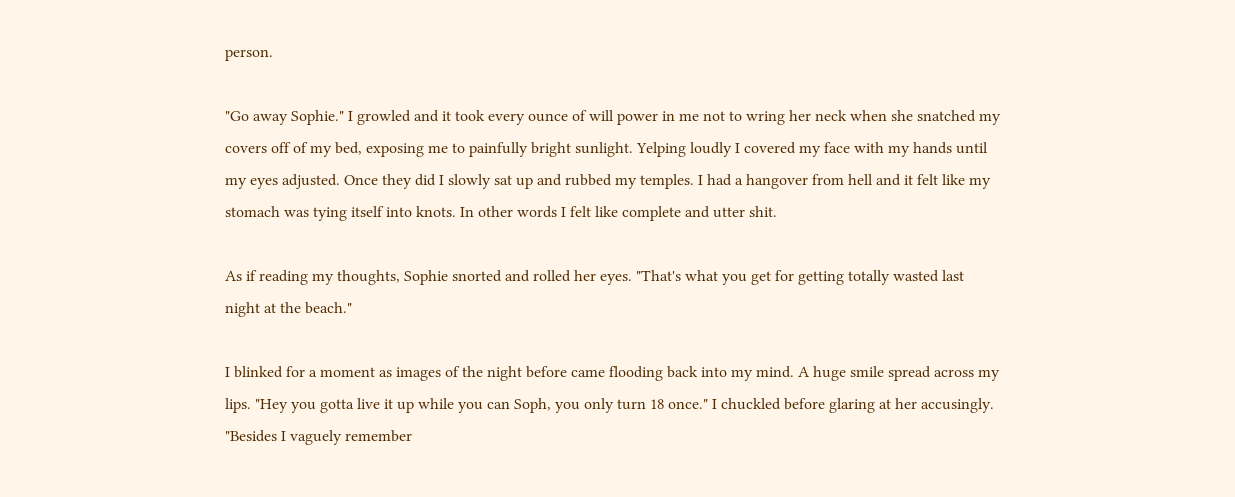person.

"Go away Sophie." I growled and it took every ounce of will power in me not to wring her neck when she snatched my covers off of my bed, exposing me to painfully bright sunlight. Yelping loudly I covered my face with my hands until my eyes adjusted. Once they did I slowly sat up and rubbed my temples. I had a hangover from hell and it felt like my stomach was tying itself into knots. In other words I felt like complete and utter shit.

As if reading my thoughts, Sophie snorted and rolled her eyes. "That's what you get for getting totally wasted last night at the beach."

I blinked for a moment as images of the night before came flooding back into my mind. A huge smile spread across my lips. "Hey you gotta live it up while you can Soph, you only turn 18 once." I chuckled before glaring at her accusingly. "Besides I vaguely remember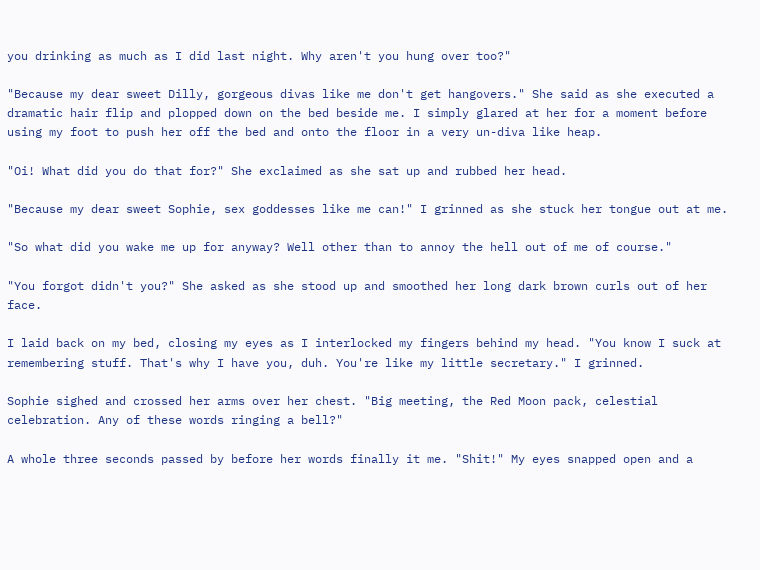you drinking as much as I did last night. Why aren't you hung over too?"

"Because my dear sweet Dilly, gorgeous divas like me don't get hangovers." She said as she executed a dramatic hair flip and plopped down on the bed beside me. I simply glared at her for a moment before using my foot to push her off the bed and onto the floor in a very un-diva like heap.

"Oi! What did you do that for?" She exclaimed as she sat up and rubbed her head.

"Because my dear sweet Sophie, sex goddesses like me can!" I grinned as she stuck her tongue out at me.

"So what did you wake me up for anyway? Well other than to annoy the hell out of me of course."

"You forgot didn't you?" She asked as she stood up and smoothed her long dark brown curls out of her face.

I laid back on my bed, closing my eyes as I interlocked my fingers behind my head. "You know I suck at remembering stuff. That's why I have you, duh. You're like my little secretary." I grinned.

Sophie sighed and crossed her arms over her chest. "Big meeting, the Red Moon pack, celestial celebration. Any of these words ringing a bell?"

A whole three seconds passed by before her words finally it me. "Shit!" My eyes snapped open and a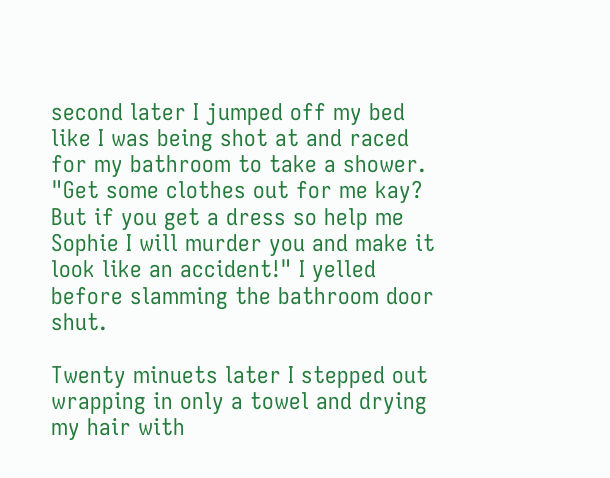second later I jumped off my bed like I was being shot at and raced for my bathroom to take a shower. "Get some clothes out for me kay? But if you get a dress so help me Sophie I will murder you and make it look like an accident!" I yelled before slamming the bathroom door shut.

Twenty minuets later I stepped out wrapping in only a towel and drying my hair with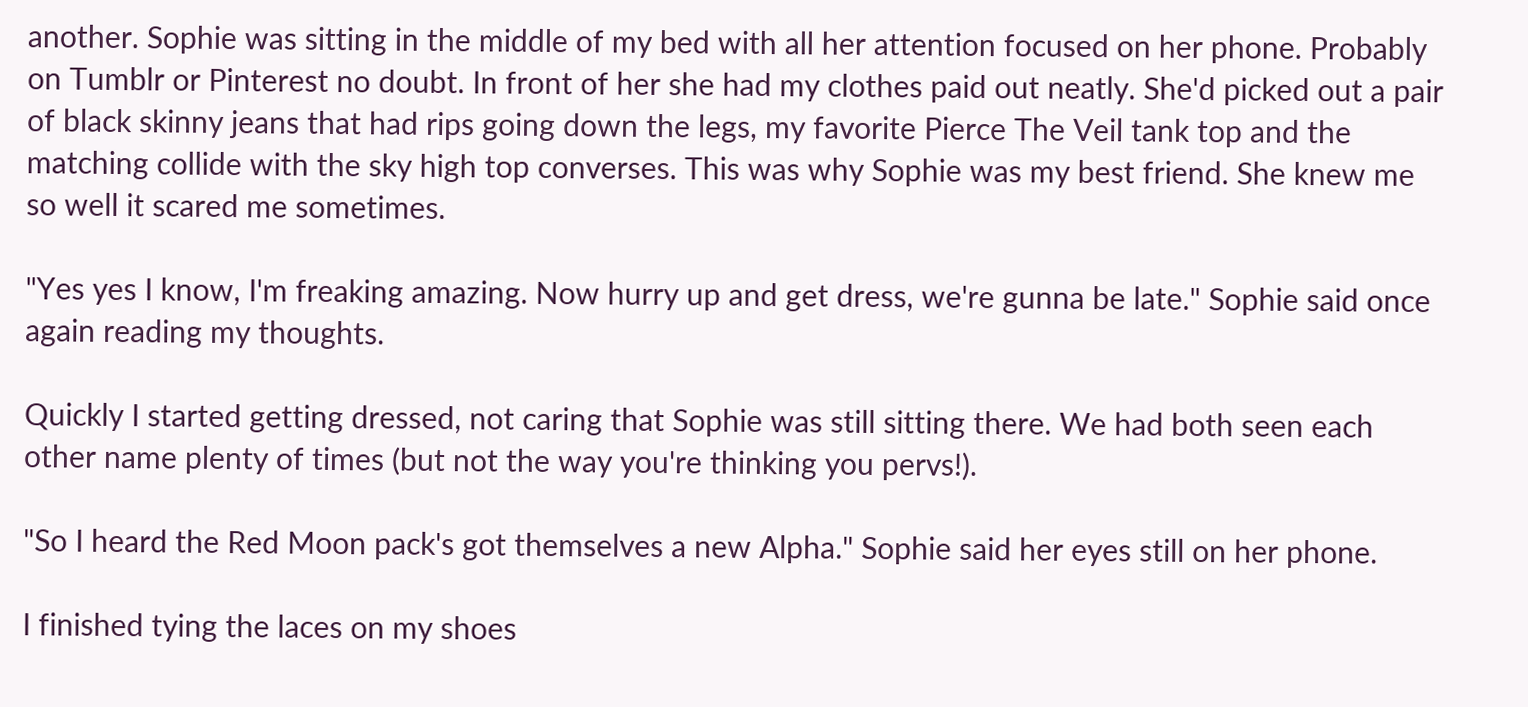another. Sophie was sitting in the middle of my bed with all her attention focused on her phone. Probably on Tumblr or Pinterest no doubt. In front of her she had my clothes paid out neatly. She'd picked out a pair of black skinny jeans that had rips going down the legs, my favorite Pierce The Veil tank top and the matching collide with the sky high top converses. This was why Sophie was my best friend. She knew me so well it scared me sometimes.

"Yes yes I know, I'm freaking amazing. Now hurry up and get dress, we're gunna be late." Sophie said once again reading my thoughts.

Quickly I started getting dressed, not caring that Sophie was still sitting there. We had both seen each other name plenty of times (but not the way you're thinking you pervs!).

"So I heard the Red Moon pack's got themselves a new Alpha." Sophie said her eyes still on her phone.

I finished tying the laces on my shoes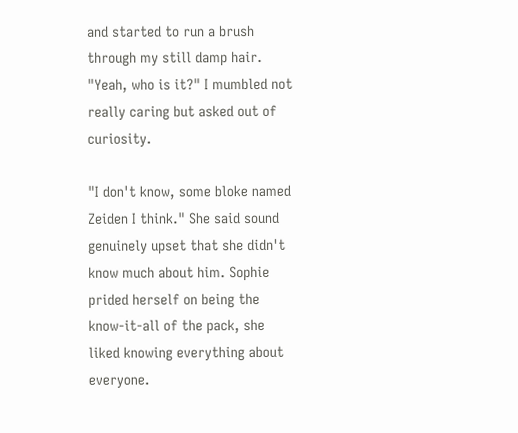and started to run a brush through my still damp hair. "Yeah, who is it?" I mumbled not really caring but asked out of curiosity.

"I don't know, some bloke named Zeiden I think." She said sound genuinely upset that she didn't know much about him. Sophie prided herself on being the know-it-all of the pack, she liked knowing everything about everyone.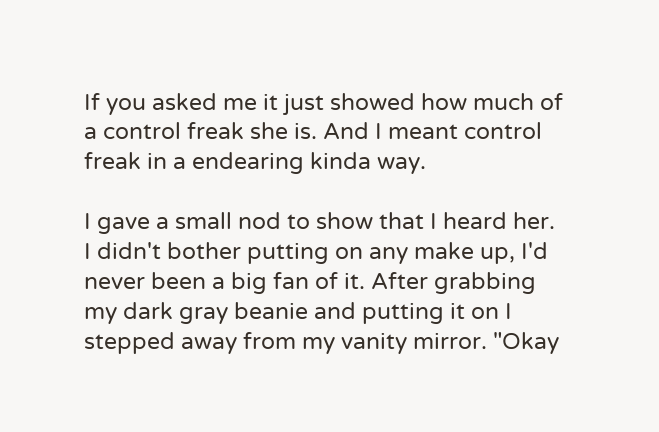If you asked me it just showed how much of a control freak she is. And I meant control freak in a endearing kinda way.

I gave a small nod to show that I heard her. I didn't bother putting on any make up, I'd never been a big fan of it. After grabbing my dark gray beanie and putting it on I stepped away from my vanity mirror. "Okay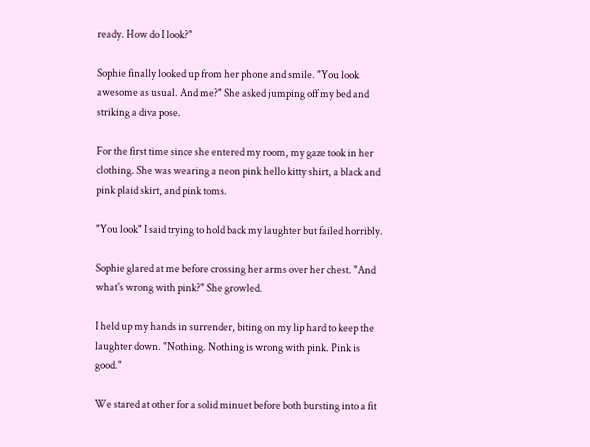ready. How do I look?"

Sophie finally looked up from her phone and smile. "You look awesome as usual. And me?" She asked jumping off my bed and striking a diva pose.

For the first time since she entered my room, my gaze took in her clothing. She was wearing a neon pink hello kitty shirt, a black and pink plaid skirt, and pink toms.

"You look" I said trying to hold back my laughter but failed horribly.

Sophie glared at me before crossing her arms over her chest. "And what's wrong with pink?" She growled.

I held up my hands in surrender, biting on my lip hard to keep the laughter down. "Nothing. Nothing is wrong with pink. Pink is good."

We stared at other for a solid minuet before both bursting into a fit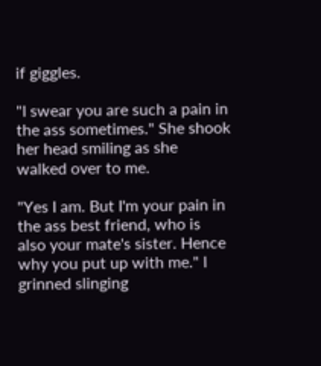if giggles.

"I swear you are such a pain in the ass sometimes." She shook her head smiling as she walked over to me.

"Yes I am. But I'm your pain in the ass best friend, who is also your mate's sister. Hence why you put up with me." I grinned slinging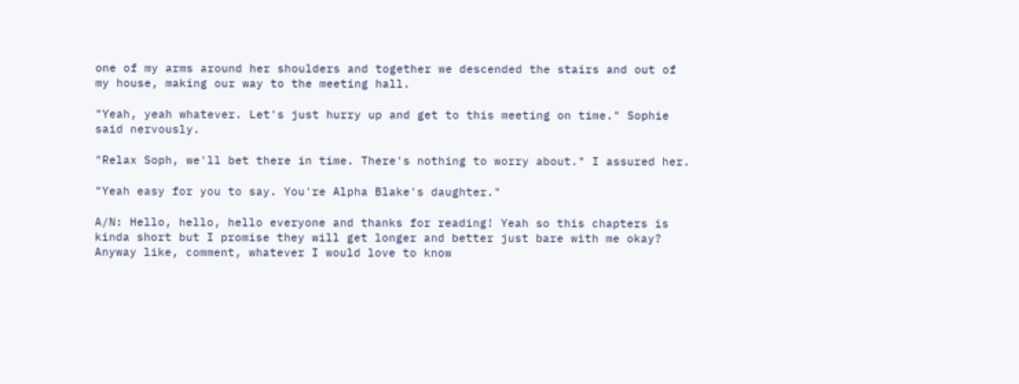one of my arms around her shoulders and together we descended the stairs and out of my house, making our way to the meeting hall.

"Yeah, yeah whatever. Let's just hurry up and get to this meeting on time." Sophie said nervously.

"Relax Soph, we'll bet there in time. There's nothing to worry about." I assured her.

"Yeah easy for you to say. You're Alpha Blake's daughter."

A/N: Hello, hello, hello everyone and thanks for reading! Yeah so this chapters is kinda short but I promise they will get longer and better just bare with me okay? Anyway like, comment, whatever I would love to know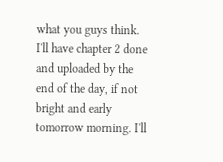what you guys think. I'll have chapter 2 done and uploaded by the end of the day, if not bright and early tomorrow morning. I'll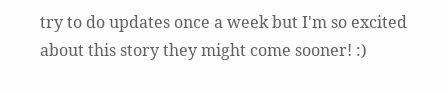try to do updates once a week but I'm so excited about this story they might come sooner! :)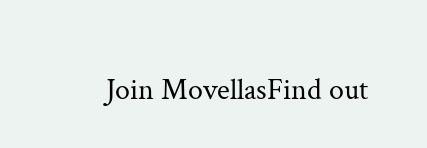Join MovellasFind out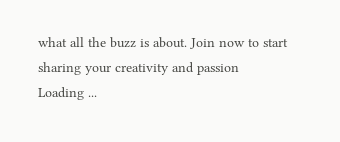what all the buzz is about. Join now to start sharing your creativity and passion
Loading ...